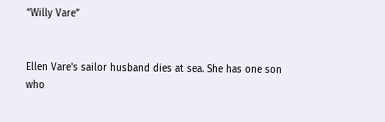“Willy Vare”


Ellen Vare's sailor husband dies at sea. She has one son who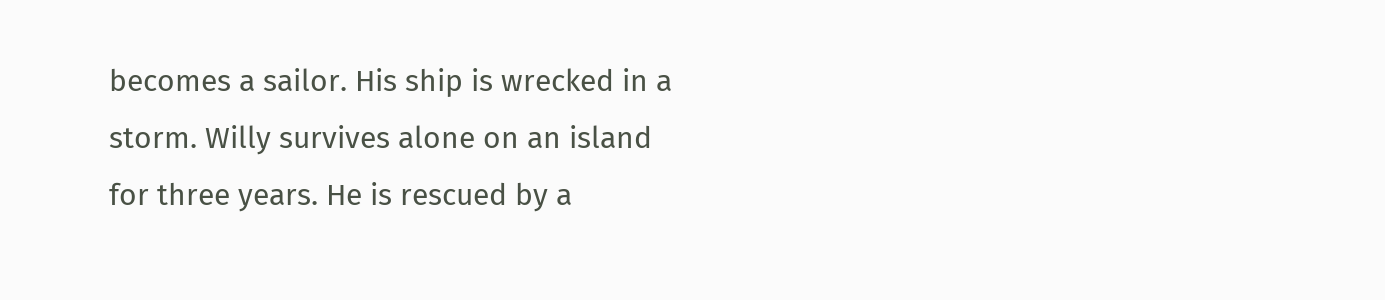becomes a sailor. His ship is wrecked in a storm. Willy survives alone on an island for three years. He is rescued by a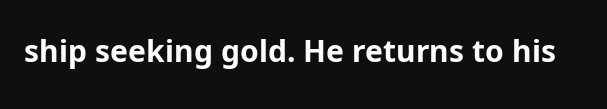ship seeking gold. He returns to his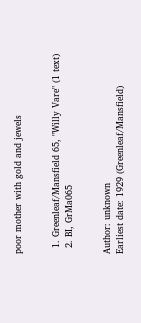poor mother with gold and jewels


  1. Greenleaf/Mansfield 65, "Willy Vare" (1 text)
  2. BI, GrMa065


Author: unknown
Earliest date: 1929 (Greenleaf/Mansfield)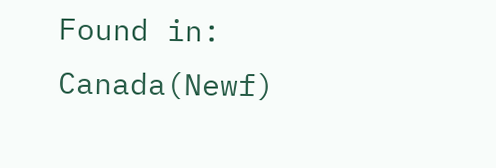Found in: Canada(Newf)